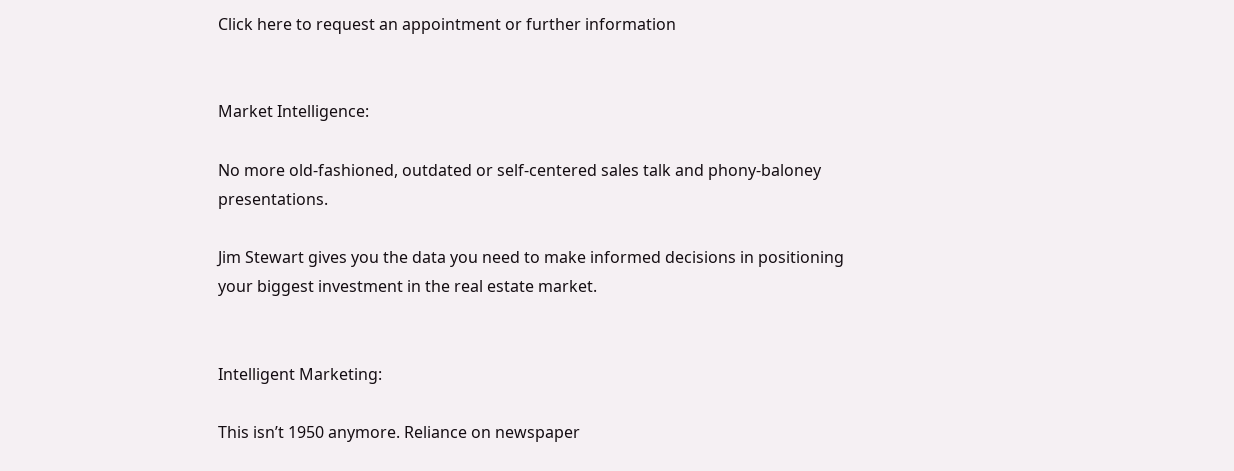Click here to request an appointment or further information


Market Intelligence:

No more old-fashioned, outdated or self-centered sales talk and phony-baloney presentations.

Jim Stewart gives you the data you need to make informed decisions in positioning your biggest investment in the real estate market.


Intelligent Marketing:

This isn’t 1950 anymore. Reliance on newspaper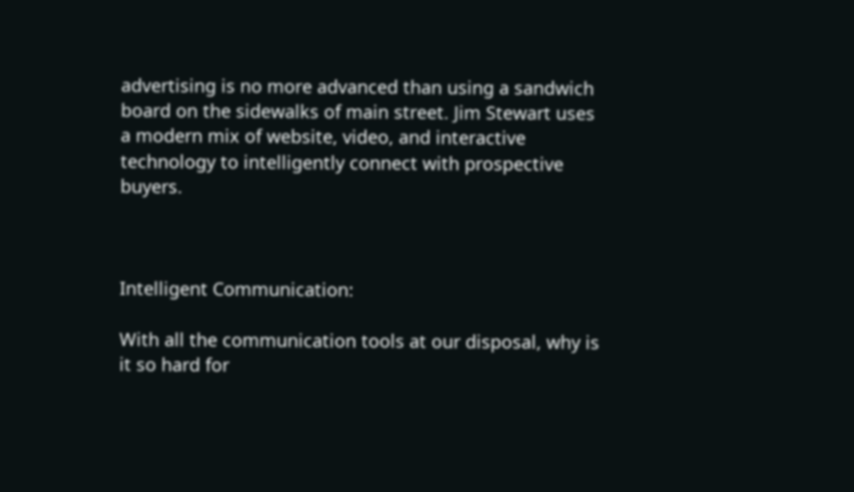advertising is no more advanced than using a sandwich board on the sidewalks of main street. Jim Stewart uses a modern mix of website, video, and interactive technology to intelligently connect with prospective buyers.



Intelligent Communication:

With all the communication tools at our disposal, why is it so hard for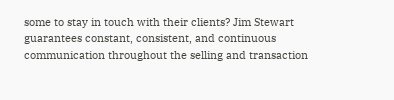some to stay in touch with their clients? Jim Stewart guarantees constant, consistent, and continuous communication throughout the selling and transaction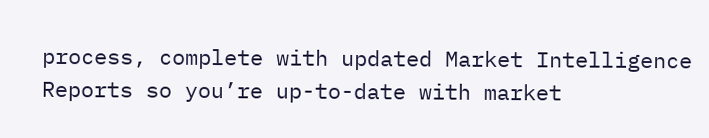process, complete with updated Market Intelligence Reports so you’re up-to-date with market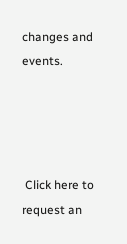changes and events.




 Click here to request an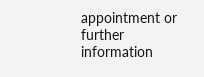appointment or further information